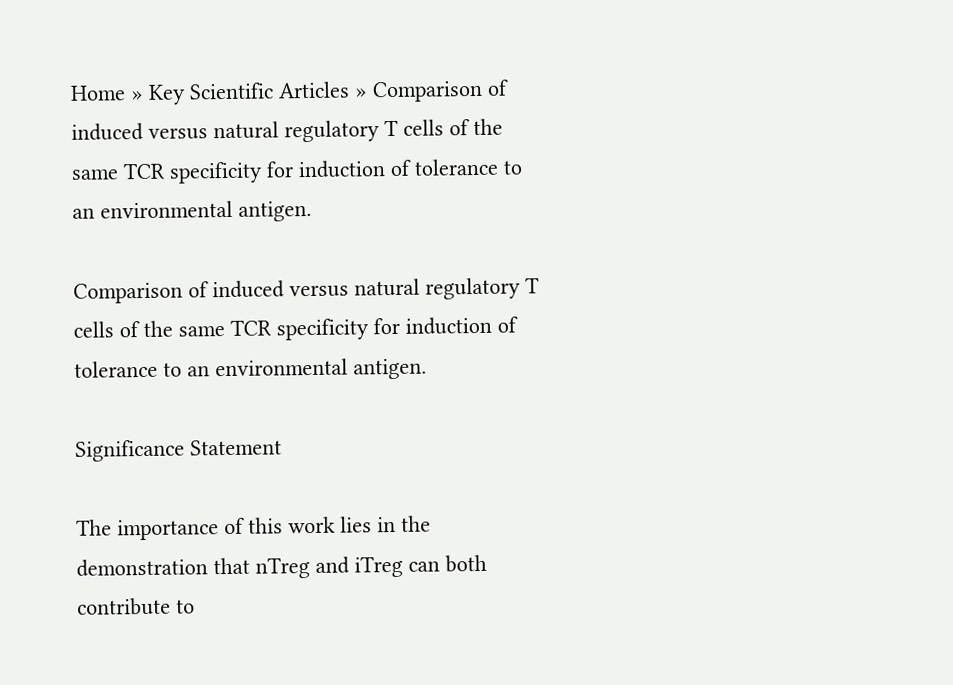Home » Key Scientific Articles » Comparison of induced versus natural regulatory T cells of the same TCR specificity for induction of tolerance to an environmental antigen.

Comparison of induced versus natural regulatory T cells of the same TCR specificity for induction of tolerance to an environmental antigen.

Significance Statement

The importance of this work lies in the demonstration that nTreg and iTreg can both contribute to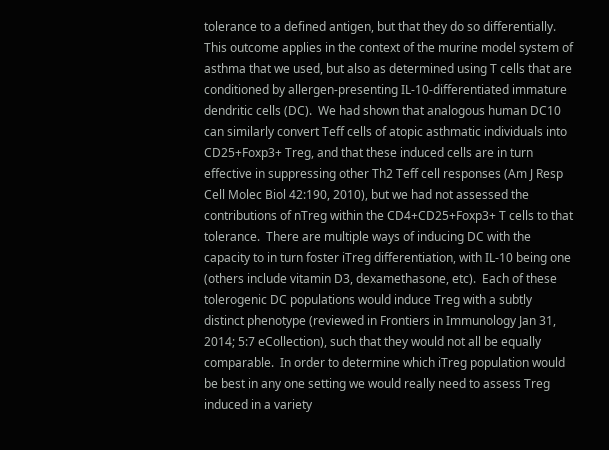tolerance to a defined antigen, but that they do so differentially.  This outcome applies in the context of the murine model system of asthma that we used, but also as determined using T cells that are conditioned by allergen-presenting IL-10-differentiated immature dendritic cells (DC).  We had shown that analogous human DC10 can similarly convert Teff cells of atopic asthmatic individuals into CD25+Foxp3+ Treg, and that these induced cells are in turn effective in suppressing other Th2 Teff cell responses (Am J Resp Cell Molec Biol 42:190, 2010), but we had not assessed the contributions of nTreg within the CD4+CD25+Foxp3+ T cells to that tolerance.  There are multiple ways of inducing DC with the capacity to in turn foster iTreg differentiation, with IL-10 being one (others include vitamin D3, dexamethasone, etc).  Each of these tolerogenic DC populations would induce Treg with a subtly distinct phenotype (reviewed in Frontiers in Immunology Jan 31, 2014; 5:7 eCollection), such that they would not all be equally comparable.  In order to determine which iTreg population would be best in any one setting we would really need to assess Treg induced in a variety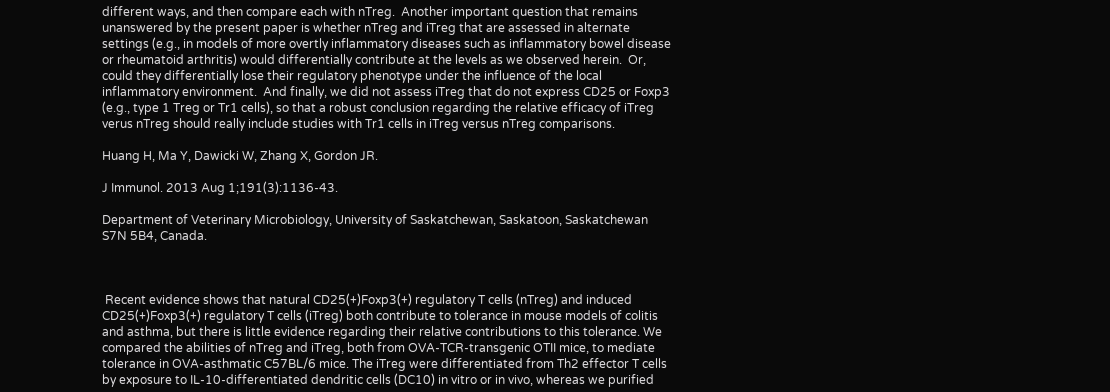different ways, and then compare each with nTreg.  Another important question that remains unanswered by the present paper is whether nTreg and iTreg that are assessed in alternate settings (e.g., in models of more overtly inflammatory diseases such as inflammatory bowel disease or rheumatoid arthritis) would differentially contribute at the levels as we observed herein.  Or, could they differentially lose their regulatory phenotype under the influence of the local inflammatory environment.  And finally, we did not assess iTreg that do not express CD25 or Foxp3 (e.g., type 1 Treg or Tr1 cells), so that a robust conclusion regarding the relative efficacy of iTreg verus nTreg should really include studies with Tr1 cells in iTreg versus nTreg comparisons.

Huang H, Ma Y, Dawicki W, Zhang X, Gordon JR.

J Immunol. 2013 Aug 1;191(3):1136-43.

Department of Veterinary Microbiology, University of Saskatchewan, Saskatoon, Saskatchewan S7N 5B4, Canada.



 Recent evidence shows that natural CD25(+)Foxp3(+) regulatory T cells (nTreg) and induced CD25(+)Foxp3(+) regulatory T cells (iTreg) both contribute to tolerance in mouse models of colitis and asthma, but there is little evidence regarding their relative contributions to this tolerance. We compared the abilities of nTreg and iTreg, both from OVA-TCR-transgenic OTII mice, to mediate tolerance in OVA-asthmatic C57BL/6 mice. The iTreg were differentiated from Th2 effector T cells by exposure to IL-10-differentiated dendritic cells (DC10) in vitro or in vivo, whereas we purified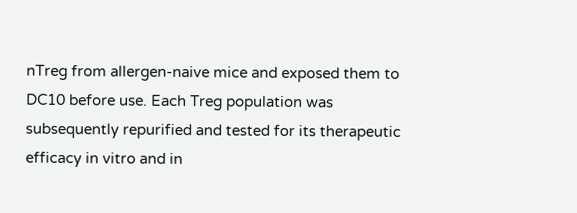nTreg from allergen-naive mice and exposed them to DC10 before use. Each Treg population was subsequently repurified and tested for its therapeutic efficacy in vitro and in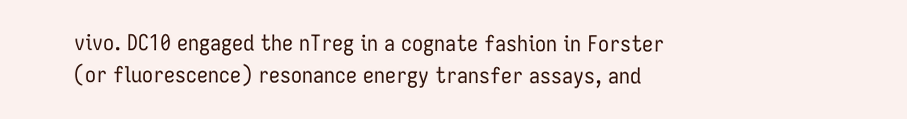vivo. DC10 engaged the nTreg in a cognate fashion in Forster (or fluorescence) resonance energy transfer assays, and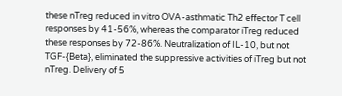these nTreg reduced in vitro OVA-asthmatic Th2 effector T cell responses by 41-56%, whereas the comparator iTreg reduced these responses by 72-86%. Neutralization of IL-10, but not TGF-{Beta}, eliminated the suppressive activities of iTreg but not nTreg. Delivery of 5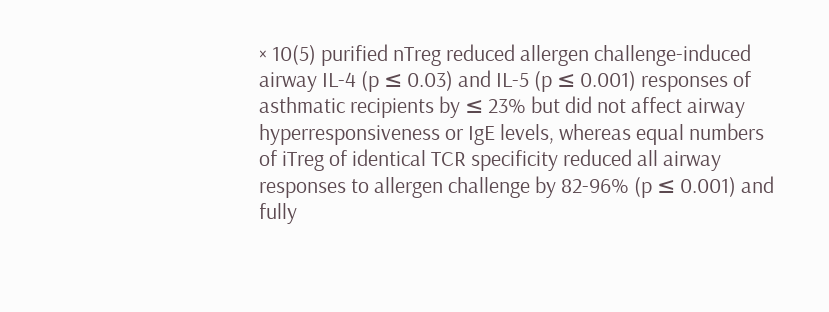× 10(5) purified nTreg reduced allergen challenge-induced airway IL-4 (p ≤ 0.03) and IL-5 (p ≤ 0.001) responses of asthmatic recipients by ≤ 23% but did not affect airway hyperresponsiveness or IgE levels, whereas equal numbers of iTreg of identical TCR specificity reduced all airway responses to allergen challenge by 82-96% (p ≤ 0.001) and fully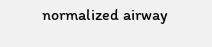normalized airway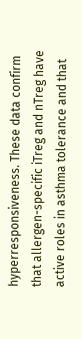hyperresponsiveness. These data confirm that allergen-specific iTreg and nTreg have active roles in asthma tolerance and that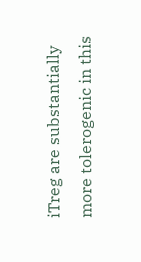iTreg are substantially more tolerogenic in this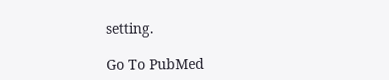setting.

Go To PubMed